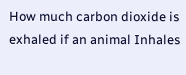How much carbon dioxide is exhaled if an animal Inhales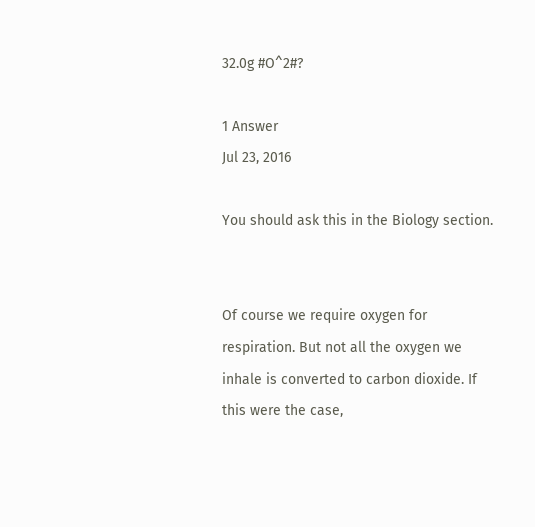32.0g #O^2#?

1 Answer
Jul 23, 2016

You should ask this in the Biology section.


Of course we require oxygen for respiration. But not all the oxygen we inhale is converted to carbon dioxide. If this were the case,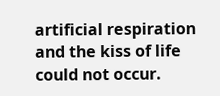artificial respiration and the kiss of life could not occur.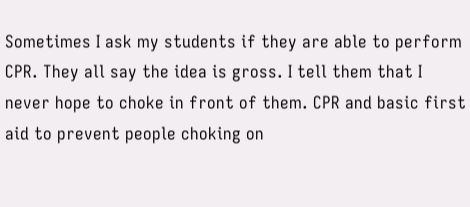Sometimes I ask my students if they are able to perform CPR. They all say the idea is gross. I tell them that I never hope to choke in front of them. CPR and basic first aid to prevent people choking on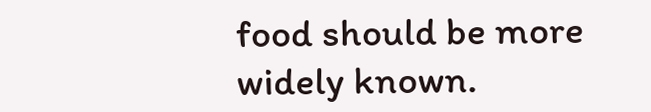food should be more widely known.